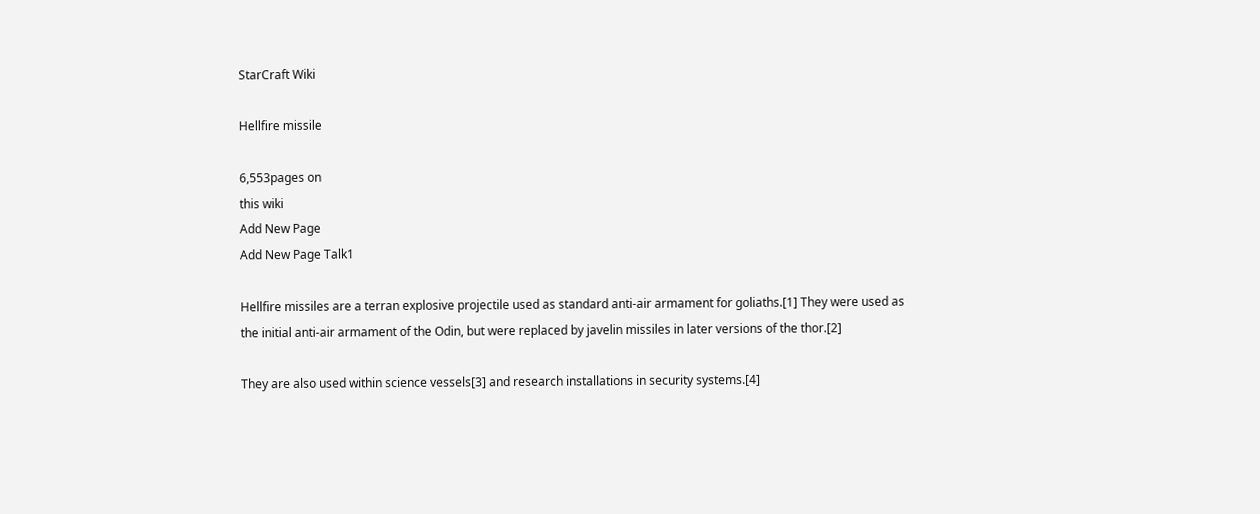StarCraft Wiki

Hellfire missile

6,553pages on
this wiki
Add New Page
Add New Page Talk1

Hellfire missiles are a terran explosive projectile used as standard anti-air armament for goliaths.[1] They were used as the initial anti-air armament of the Odin, but were replaced by javelin missiles in later versions of the thor.[2]

They are also used within science vessels[3] and research installations in security systems.[4]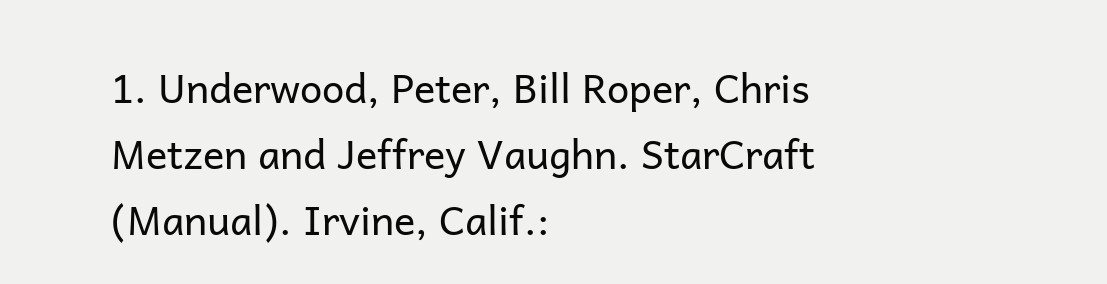1. Underwood, Peter, Bill Roper, Chris Metzen and Jeffrey Vaughn. StarCraft (Manual). Irvine, Calif.: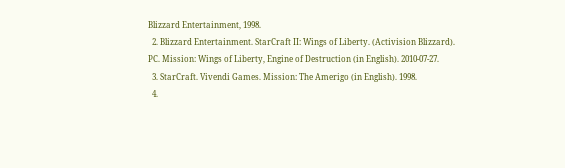Blizzard Entertainment, 1998.
  2. Blizzard Entertainment. StarCraft II: Wings of Liberty. (Activision Blizzard). PC. Mission: Wings of Liberty, Engine of Destruction (in English). 2010-07-27.
  3. StarCraft. Vivendi Games. Mission: The Amerigo (in English). 1998.
  4.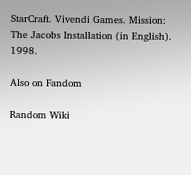StarCraft. Vivendi Games. Mission: The Jacobs Installation (in English). 1998.

Also on Fandom

Random Wiki